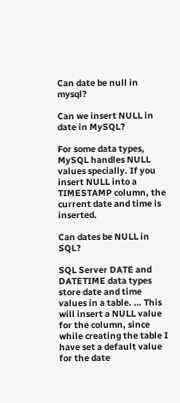Can date be null in mysql?

Can we insert NULL in date in MySQL?

For some data types, MySQL handles NULL values specially. If you insert NULL into a TIMESTAMP column, the current date and time is inserted.

Can dates be NULL in SQL?

SQL Server DATE and DATETIME data types store date and time values in a table. … This will insert a NULL value for the column, since while creating the table I have set a default value for the date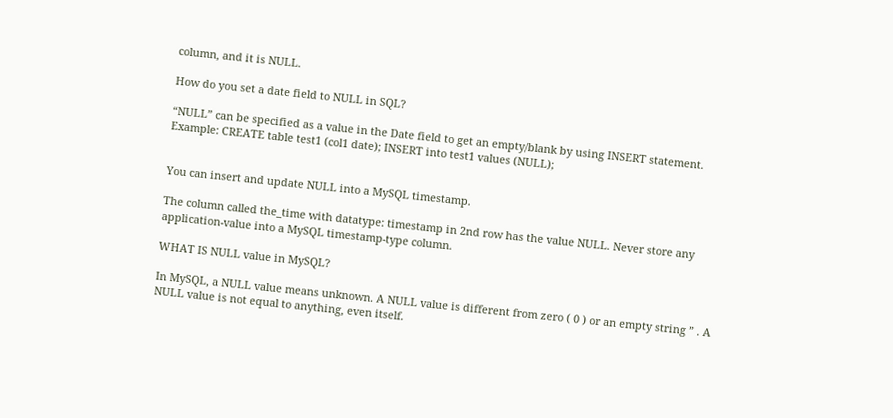column, and it is NULL.

How do you set a date field to NULL in SQL?

“NULL” can be specified as a value in the Date field to get an empty/blank by using INSERT statement. Example: CREATE table test1 (col1 date); INSERT into test1 values (NULL);


You can insert and update NULL into a MySQL timestamp.

The column called the_time with datatype: timestamp in 2nd row has the value NULL. Never store any application-value into a MySQL timestamp-type column.

WHAT IS NULL value in MySQL?

In MySQL, a NULL value means unknown. A NULL value is different from zero ( 0 ) or an empty string ” . A NULL value is not equal to anything, even itself.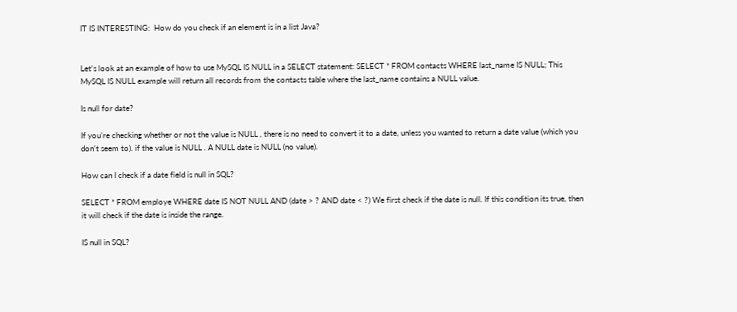IT IS INTERESTING:  How do you check if an element is in a list Java?


Let’s look at an example of how to use MySQL IS NULL in a SELECT statement: SELECT * FROM contacts WHERE last_name IS NULL; This MySQL IS NULL example will return all records from the contacts table where the last_name contains a NULL value.

Is null for date?

If you’re checking whether or not the value is NULL , there is no need to convert it to a date, unless you wanted to return a date value (which you don’t seem to). if the value is NULL . A NULL date is NULL (no value).

How can I check if a date field is null in SQL?

SELECT * FROM employe WHERE date IS NOT NULL AND (date > ? AND date < ?) We first check if the date is null. If this condition its true, then it will check if the date is inside the range.

IS null in SQL?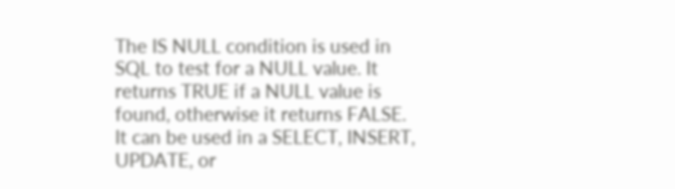The IS NULL condition is used in SQL to test for a NULL value. It returns TRUE if a NULL value is found, otherwise it returns FALSE. It can be used in a SELECT, INSERT, UPDATE, or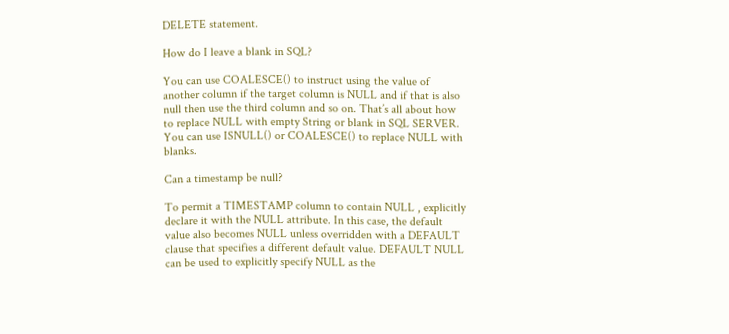DELETE statement.

How do I leave a blank in SQL?

You can use COALESCE() to instruct using the value of another column if the target column is NULL and if that is also null then use the third column and so on. That’s all about how to replace NULL with empty String or blank in SQL SERVER. You can use ISNULL() or COALESCE() to replace NULL with blanks.

Can a timestamp be null?

To permit a TIMESTAMP column to contain NULL , explicitly declare it with the NULL attribute. In this case, the default value also becomes NULL unless overridden with a DEFAULT clause that specifies a different default value. DEFAULT NULL can be used to explicitly specify NULL as the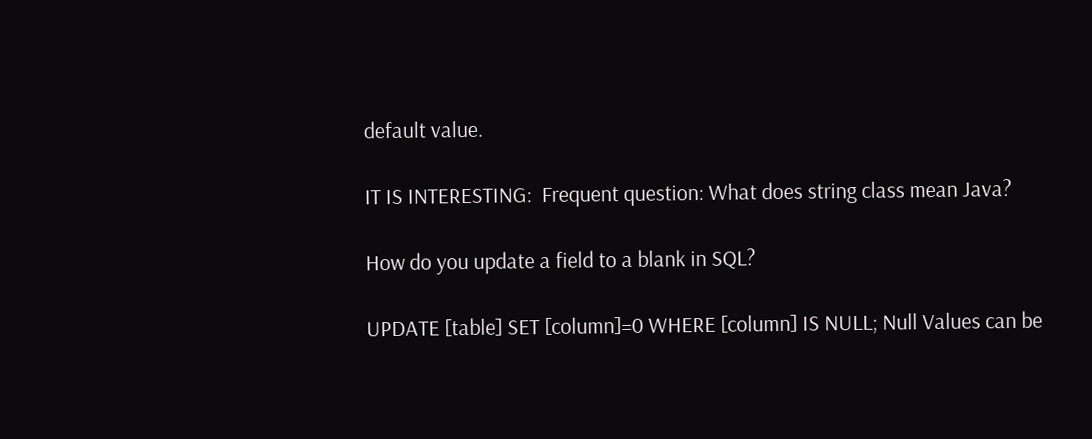default value.

IT IS INTERESTING:  Frequent question: What does string class mean Java?

How do you update a field to a blank in SQL?

UPDATE [table] SET [column]=0 WHERE [column] IS NULL; Null Values can be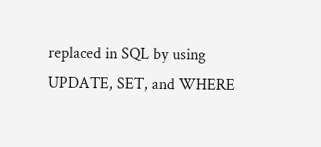replaced in SQL by using UPDATE, SET, and WHERE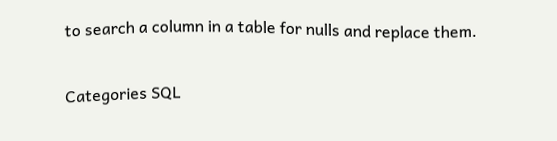to search a column in a table for nulls and replace them.

Categories SQL